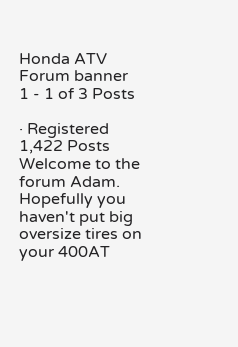Honda ATV Forum banner
1 - 1 of 3 Posts

· Registered
1,422 Posts
Welcome to the forum Adam. Hopefully you haven't put big oversize tires on your 400AT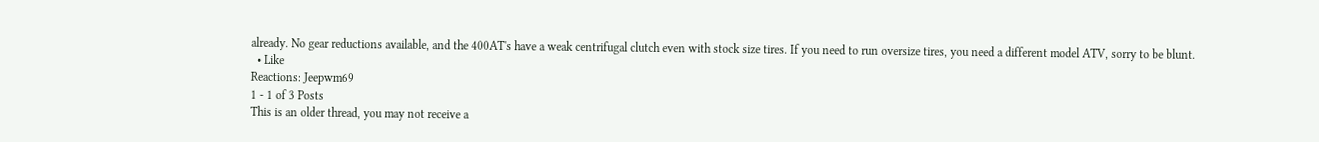already. No gear reductions available, and the 400AT's have a weak centrifugal clutch even with stock size tires. If you need to run oversize tires, you need a different model ATV, sorry to be blunt.
  • Like
Reactions: Jeepwm69
1 - 1 of 3 Posts
This is an older thread, you may not receive a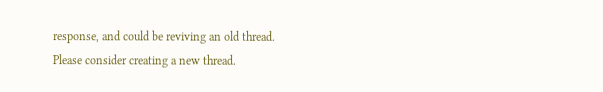response, and could be reviving an old thread. Please consider creating a new thread.